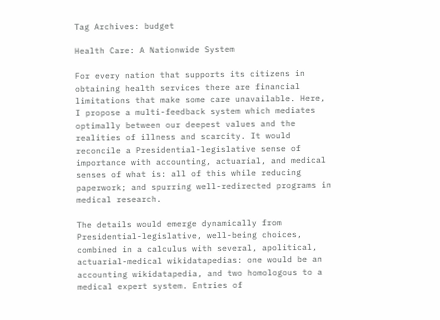Tag Archives: budget

Health Care: A Nationwide System

For every nation that supports its citizens in obtaining health services there are financial limitations that make some care unavailable. Here, I propose a multi-feedback system which mediates optimally between our deepest values and the realities of illness and scarcity. It would reconcile a Presidential-legislative sense of importance with accounting, actuarial, and medical senses of what is: all of this while reducing paperwork; and spurring well-redirected programs in medical research.

The details would emerge dynamically from Presidential-legislative, well-being choices, combined in a calculus with several, apolitical, actuarial-medical wikidatapedias: one would be an accounting wikidatapedia, and two homologous to a medical expert system. Entries of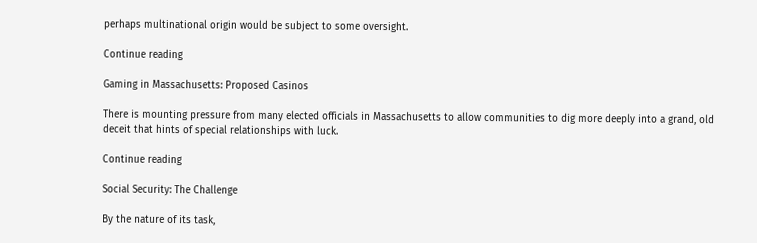perhaps multinational origin would be subject to some oversight.

Continue reading

Gaming in Massachusetts: Proposed Casinos

There is mounting pressure from many elected officials in Massachusetts to allow communities to dig more deeply into a grand, old deceit that hints of special relationships with luck.

Continue reading

Social Security: The Challenge

By the nature of its task,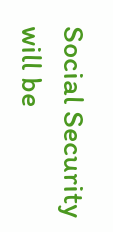Social Security will be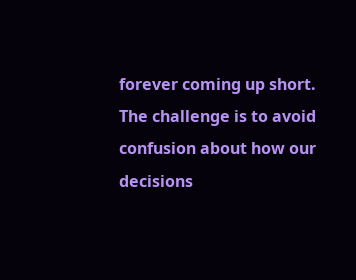forever coming up short. The challenge is to avoid confusion about how our decisions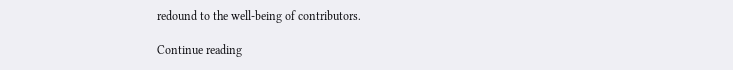redound to the well-being of contributors.

Continue reading